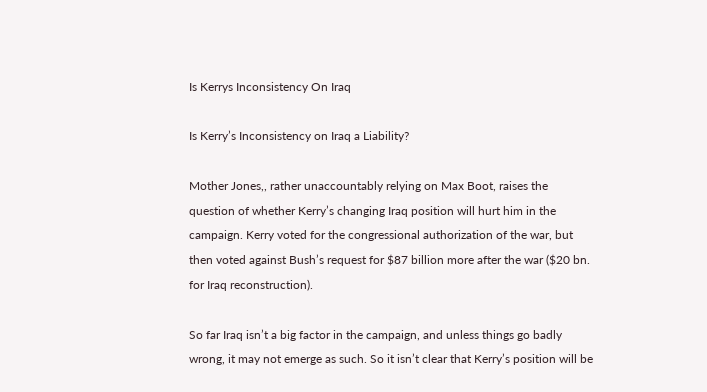Is Kerrys Inconsistency On Iraq

Is Kerry’s Inconsistency on Iraq a Liability?

Mother Jones,, rather unaccountably relying on Max Boot, raises the question of whether Kerry’s changing Iraq position will hurt him in the campaign. Kerry voted for the congressional authorization of the war, but then voted against Bush’s request for $87 billion more after the war ($20 bn. for Iraq reconstruction).

So far Iraq isn’t a big factor in the campaign, and unless things go badly wrong, it may not emerge as such. So it isn’t clear that Kerry’s position will be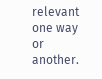relevant one way or another.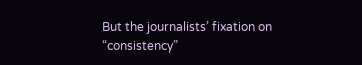But the journalists’ fixation on “consistency”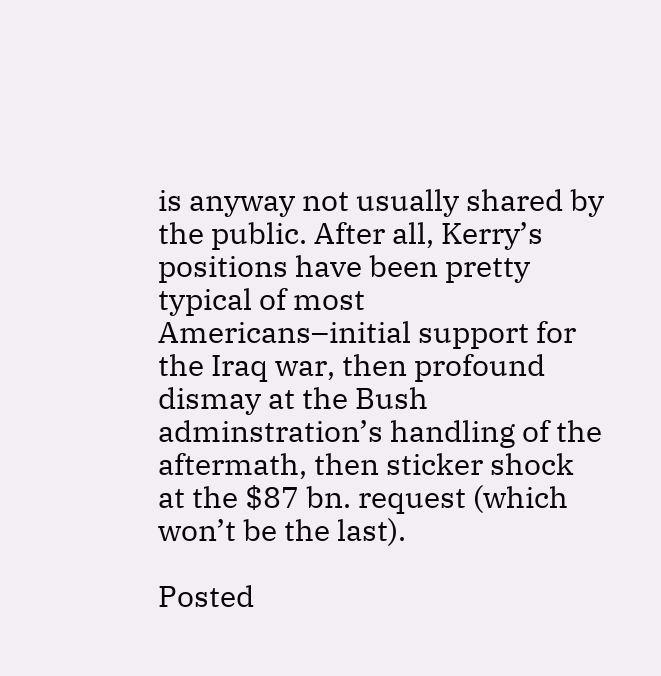is anyway not usually shared by the public. After all, Kerry’s positions have been pretty typical of most Americans–initial support for the Iraq war, then profound dismay at the Bush adminstration’s handling of the aftermath, then sticker shock at the $87 bn. request (which won’t be the last).

Posted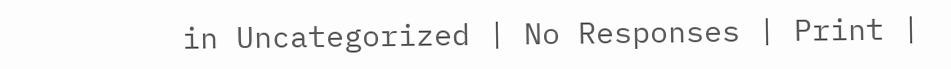in Uncategorized | No Responses | Print |